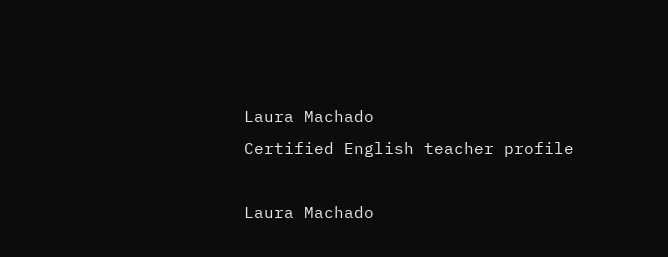Laura Machado
Certified English teacher profile

Laura Machado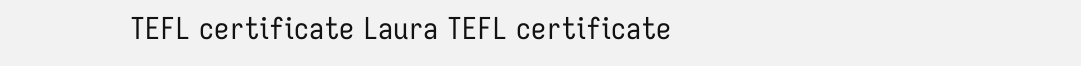TEFL certificate Laura TEFL certificate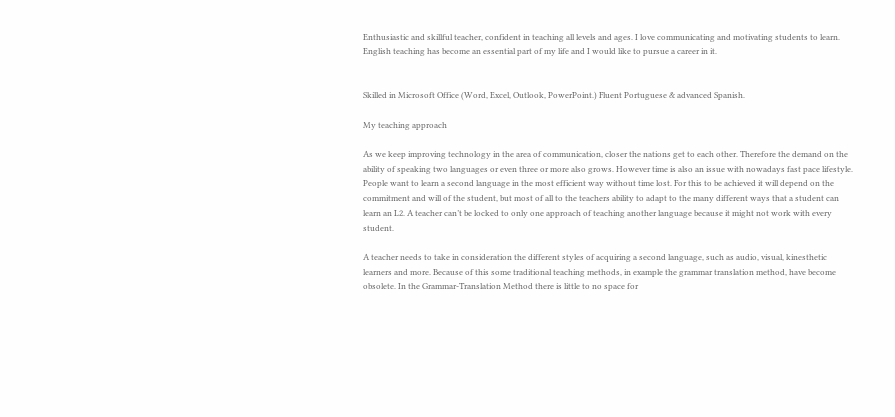Enthusiastic and skillful teacher, confident in teaching all levels and ages. I love communicating and motivating students to learn. English teaching has become an essential part of my life and I would like to pursue a career in it.


Skilled in Microsoft Office (Word, Excel, Outlook, PowerPoint.) Fluent Portuguese & advanced Spanish.

My teaching approach

As we keep improving technology in the area of communication, closer the nations get to each other. Therefore the demand on the ability of speaking two languages or even three or more also grows. However time is also an issue with nowadays fast pace lifestyle. People want to learn a second language in the most efficient way without time lost. For this to be achieved it will depend on the commitment and will of the student, but most of all to the teachers ability to adapt to the many different ways that a student can learn an L2. A teacher can’t be locked to only one approach of teaching another language because it might not work with every student.

A teacher needs to take in consideration the different styles of acquiring a second language, such as audio, visual, kinesthetic learners and more. Because of this some traditional teaching methods, in example the grammar translation method, have become obsolete. In the Grammar-Translation Method there is little to no space for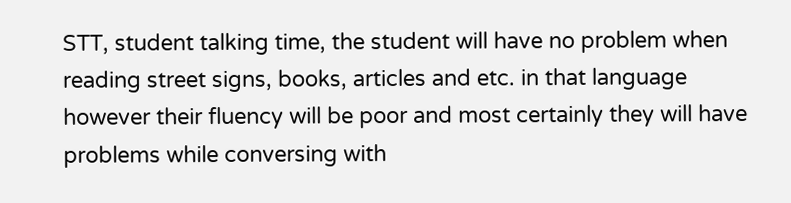STT, student talking time, the student will have no problem when reading street signs, books, articles and etc. in that language however their fluency will be poor and most certainly they will have problems while conversing with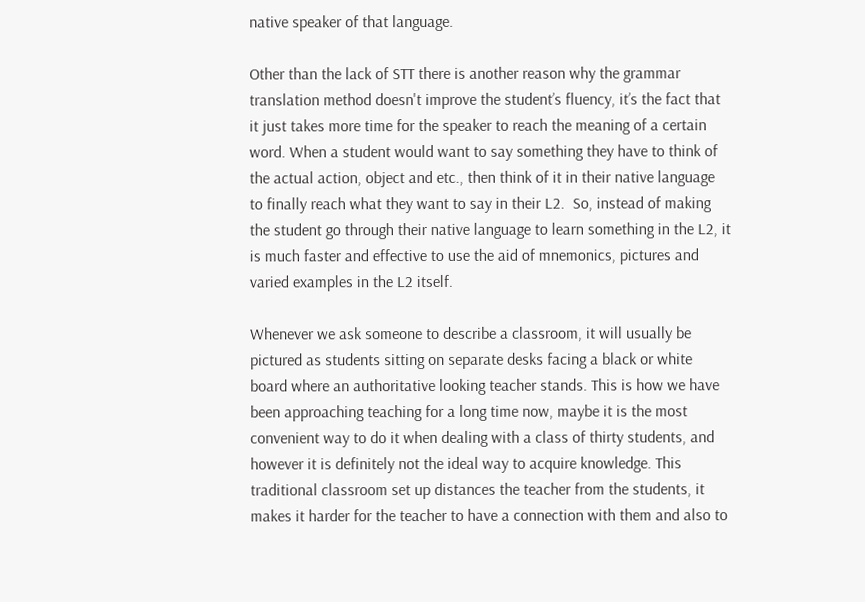native speaker of that language.

Other than the lack of STT there is another reason why the grammar translation method doesn't improve the student’s fluency, it’s the fact that it just takes more time for the speaker to reach the meaning of a certain word. When a student would want to say something they have to think of the actual action, object and etc., then think of it in their native language to finally reach what they want to say in their L2.  So, instead of making the student go through their native language to learn something in the L2, it is much faster and effective to use the aid of mnemonics, pictures and varied examples in the L2 itself.

Whenever we ask someone to describe a classroom, it will usually be pictured as students sitting on separate desks facing a black or white board where an authoritative looking teacher stands. This is how we have been approaching teaching for a long time now, maybe it is the most convenient way to do it when dealing with a class of thirty students, and however it is definitely not the ideal way to acquire knowledge. This traditional classroom set up distances the teacher from the students, it makes it harder for the teacher to have a connection with them and also to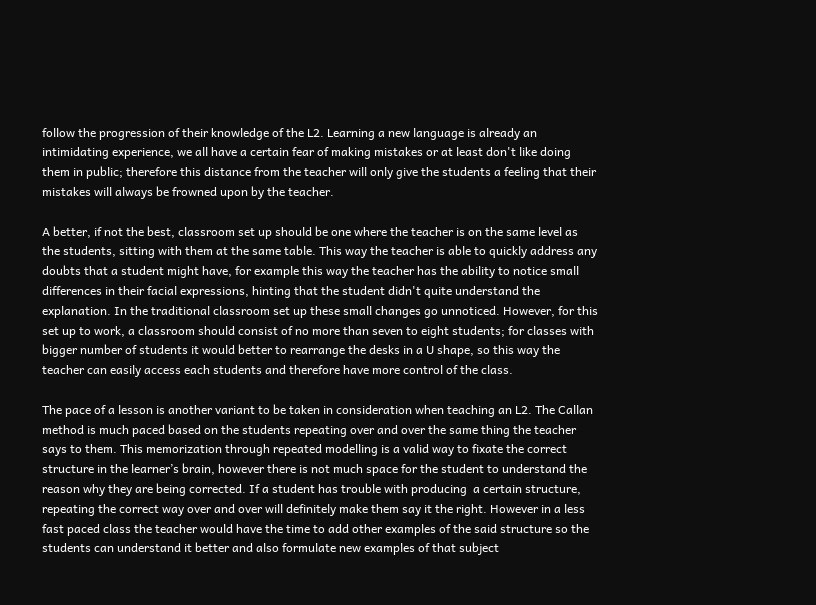follow the progression of their knowledge of the L2. Learning a new language is already an intimidating experience, we all have a certain fear of making mistakes or at least don't like doing them in public; therefore this distance from the teacher will only give the students a feeling that their mistakes will always be frowned upon by the teacher.

A better, if not the best, classroom set up should be one where the teacher is on the same level as the students, sitting with them at the same table. This way the teacher is able to quickly address any doubts that a student might have, for example this way the teacher has the ability to notice small differences in their facial expressions, hinting that the student didn't quite understand the explanation. In the traditional classroom set up these small changes go unnoticed. However, for this set up to work, a classroom should consist of no more than seven to eight students; for classes with bigger number of students it would better to rearrange the desks in a U shape, so this way the teacher can easily access each students and therefore have more control of the class.

The pace of a lesson is another variant to be taken in consideration when teaching an L2. The Callan method is much paced based on the students repeating over and over the same thing the teacher says to them. This memorization through repeated modelling is a valid way to fixate the correct structure in the learner’s brain, however there is not much space for the student to understand the reason why they are being corrected. If a student has trouble with producing  a certain structure, repeating the correct way over and over will definitely make them say it the right. However in a less fast paced class the teacher would have the time to add other examples of the said structure so the students can understand it better and also formulate new examples of that subject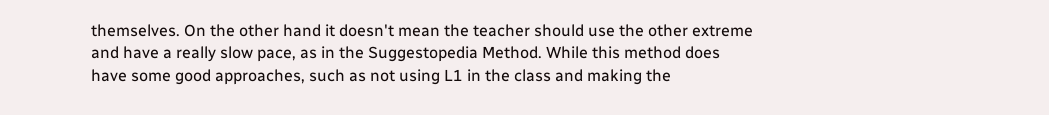themselves. On the other hand it doesn't mean the teacher should use the other extreme and have a really slow pace, as in the Suggestopedia Method. While this method does have some good approaches, such as not using L1 in the class and making the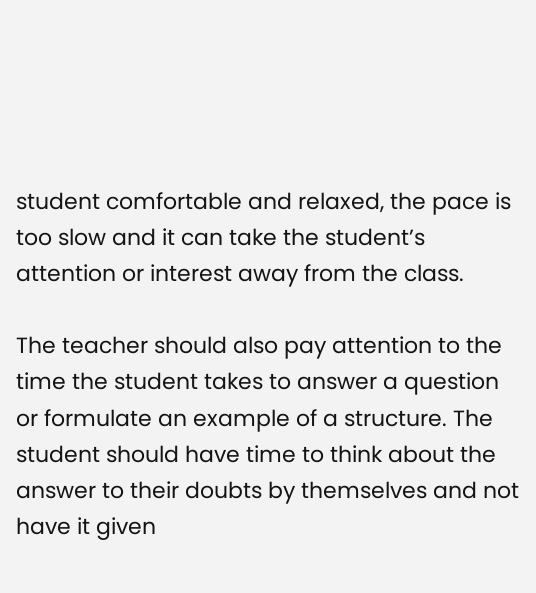student comfortable and relaxed, the pace is too slow and it can take the student’s attention or interest away from the class.

The teacher should also pay attention to the time the student takes to answer a question or formulate an example of a structure. The student should have time to think about the answer to their doubts by themselves and not have it given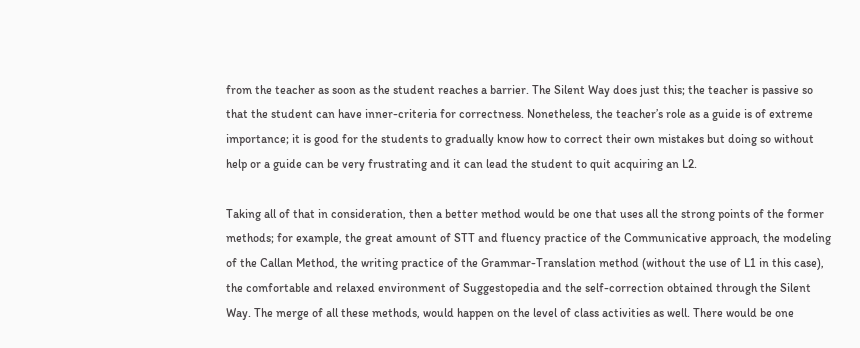from the teacher as soon as the student reaches a barrier. The Silent Way does just this; the teacher is passive so that the student can have inner-criteria for correctness. Nonetheless, the teacher’s role as a guide is of extreme importance; it is good for the students to gradually know how to correct their own mistakes but doing so without help or a guide can be very frustrating and it can lead the student to quit acquiring an L2.

Taking all of that in consideration, then a better method would be one that uses all the strong points of the former methods; for example, the great amount of STT and fluency practice of the Communicative approach, the modeling of the Callan Method, the writing practice of the Grammar-Translation method (without the use of L1 in this case), the comfortable and relaxed environment of Suggestopedia and the self-correction obtained through the Silent Way. The merge of all these methods, would happen on the level of class activities as well. There would be one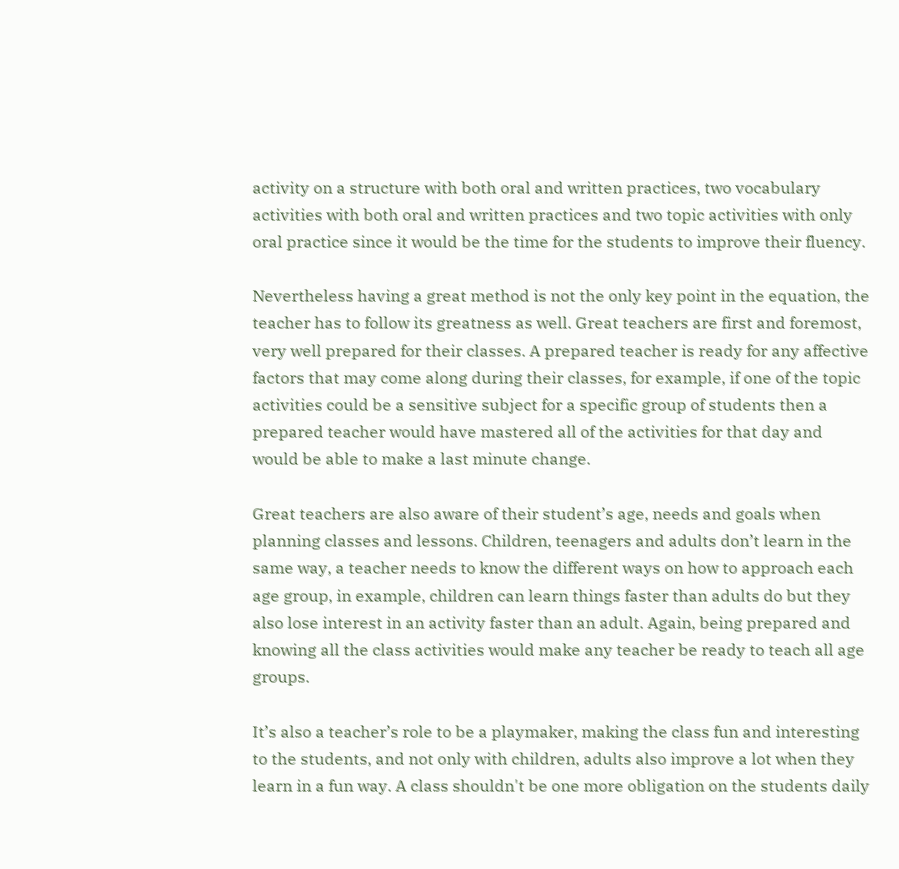activity on a structure with both oral and written practices, two vocabulary activities with both oral and written practices and two topic activities with only oral practice since it would be the time for the students to improve their fluency.

Nevertheless having a great method is not the only key point in the equation, the teacher has to follow its greatness as well. Great teachers are first and foremost, very well prepared for their classes. A prepared teacher is ready for any affective factors that may come along during their classes, for example, if one of the topic activities could be a sensitive subject for a specific group of students then a prepared teacher would have mastered all of the activities for that day and would be able to make a last minute change.

Great teachers are also aware of their student’s age, needs and goals when planning classes and lessons. Children, teenagers and adults don’t learn in the same way, a teacher needs to know the different ways on how to approach each age group, in example, children can learn things faster than adults do but they also lose interest in an activity faster than an adult. Again, being prepared and knowing all the class activities would make any teacher be ready to teach all age groups.

It’s also a teacher’s role to be a playmaker, making the class fun and interesting to the students, and not only with children, adults also improve a lot when they learn in a fun way. A class shouldn't be one more obligation on the students daily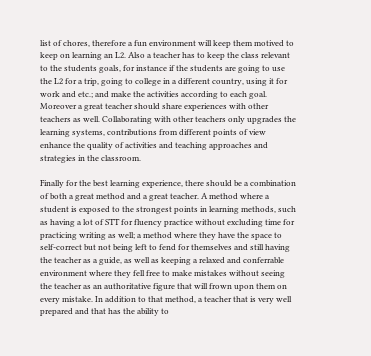list of chores, therefore a fun environment will keep them motived to keep on learning an L2. Also a teacher has to keep the class relevant to the students goals, for instance if the students are going to use the L2 for a trip, going to college in a different country, using it for work and etc.; and make the activities according to each goal. Moreover a great teacher should share experiences with other teachers as well. Collaborating with other teachers only upgrades the learning systems, contributions from different points of view enhance the quality of activities and teaching approaches and strategies in the classroom.

Finally for the best learning experience, there should be a combination of both a great method and a great teacher. A method where a student is exposed to the strongest points in learning methods, such as having a lot of STT for fluency practice without excluding time for practicing writing as well; a method where they have the space to self-correct but not being left to fend for themselves and still having the teacher as a guide, as well as keeping a relaxed and conferrable environment where they fell free to make mistakes without seeing the teacher as an authoritative figure that will frown upon them on every mistake. In addition to that method, a teacher that is very well prepared and that has the ability to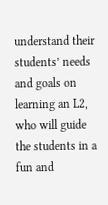understand their students’ needs and goals on learning an L2, who will guide the students in a fun and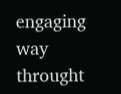engaging way throught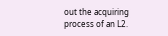out the acquiring process of an L2.